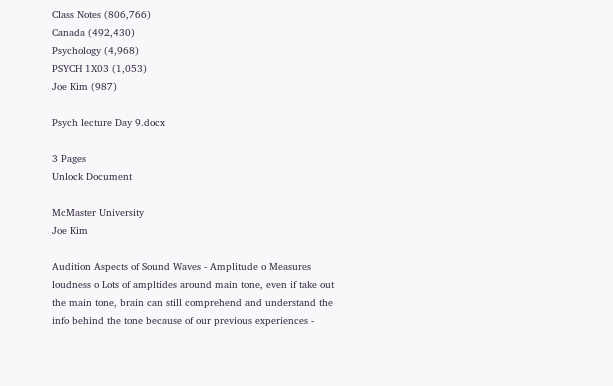Class Notes (806,766)
Canada (492,430)
Psychology (4,968)
PSYCH 1X03 (1,053)
Joe Kim (987)

Psych lecture Day 9.docx

3 Pages
Unlock Document

McMaster University
Joe Kim

Audition Aspects of Sound Waves - Amplitude o Measures loudness o Lots of ampltides around main tone, even if take out the main tone, brain can still comprehend and understand the info behind the tone because of our previous experiences -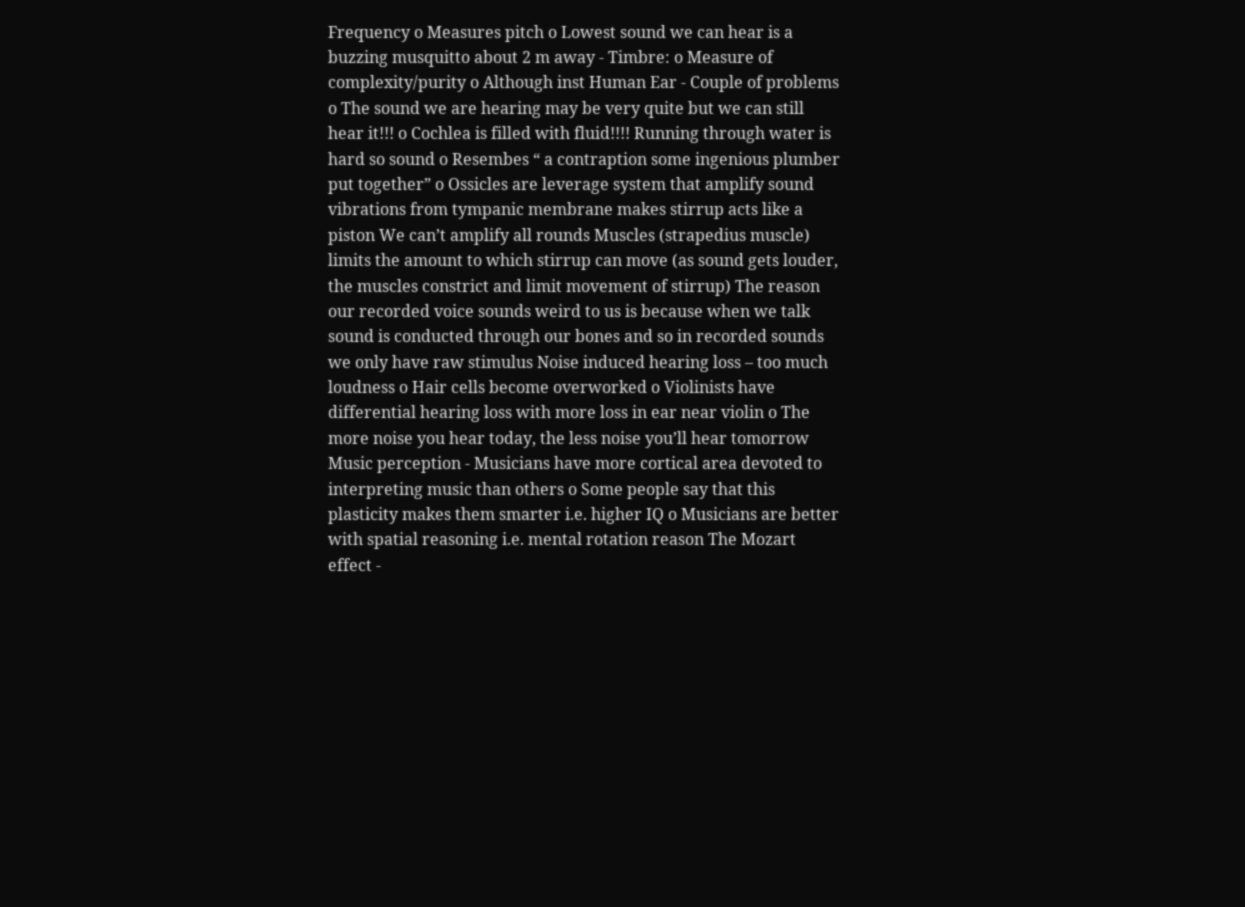Frequency o Measures pitch o Lowest sound we can hear is a buzzing musquitto about 2 m away - Timbre: o Measure of complexity/purity o Although inst Human Ear - Couple of problems o The sound we are hearing may be very quite but we can still hear it!!! o Cochlea is filled with fluid!!!! Running through water is hard so sound o Resembes “ a contraption some ingenious plumber put together” o Ossicles are leverage system that amplify sound vibrations from tympanic membrane makes stirrup acts like a piston We can’t amplify all rounds Muscles (strapedius muscle) limits the amount to which stirrup can move (as sound gets louder, the muscles constrict and limit movement of stirrup) The reason our recorded voice sounds weird to us is because when we talk sound is conducted through our bones and so in recorded sounds we only have raw stimulus Noise induced hearing loss – too much loudness o Hair cells become overworked o Violinists have differential hearing loss with more loss in ear near violin o The more noise you hear today, the less noise you’ll hear tomorrow Music perception - Musicians have more cortical area devoted to interpreting music than others o Some people say that this plasticity makes them smarter i.e. higher IQ o Musicians are better with spatial reasoning i.e. mental rotation reason The Mozart effect -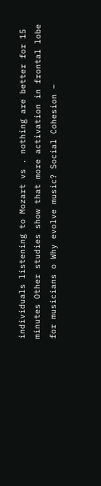individuals listening to Mozart vs . nothing are better for 15 minutes Other studies show that more activation in frontal lobe for musicians o Why evolve music? Social Cohesion –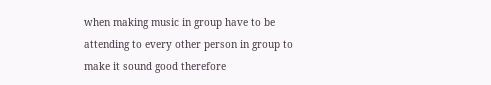when making music in group have to be attending to every other person in group to make it sound good therefore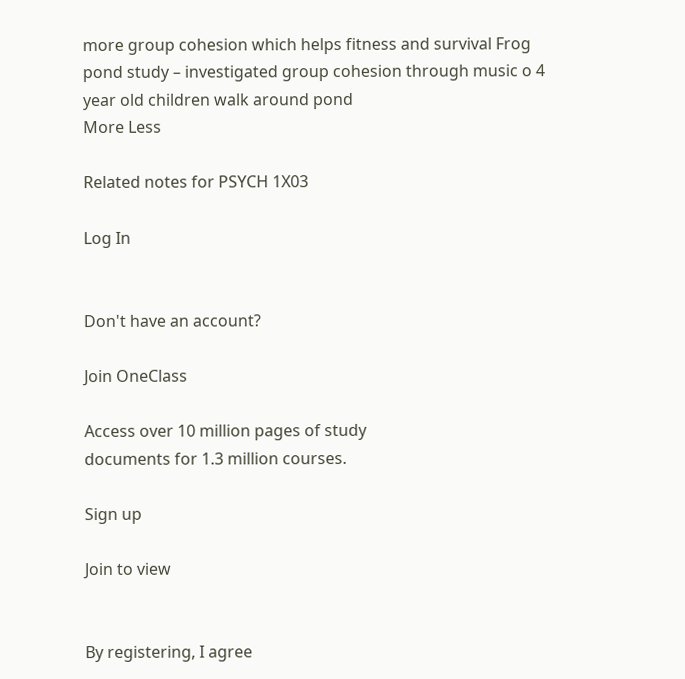more group cohesion which helps fitness and survival Frog pond study – investigated group cohesion through music o 4 year old children walk around pond
More Less

Related notes for PSYCH 1X03

Log In


Don't have an account?

Join OneClass

Access over 10 million pages of study
documents for 1.3 million courses.

Sign up

Join to view


By registering, I agree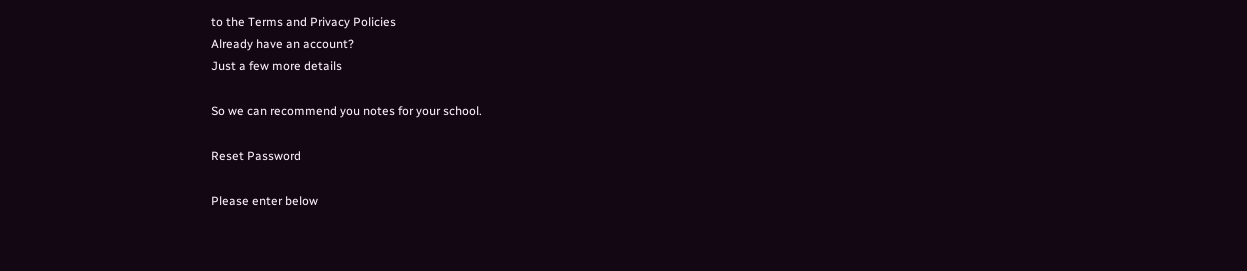to the Terms and Privacy Policies
Already have an account?
Just a few more details

So we can recommend you notes for your school.

Reset Password

Please enter below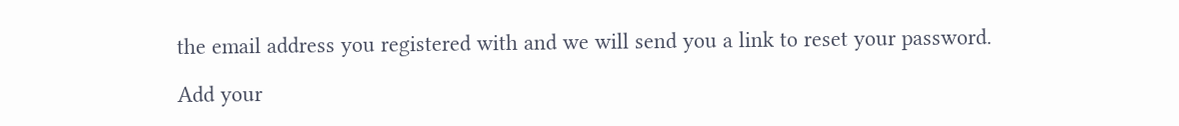the email address you registered with and we will send you a link to reset your password.

Add your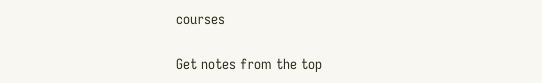courses

Get notes from the top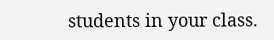students in your class.